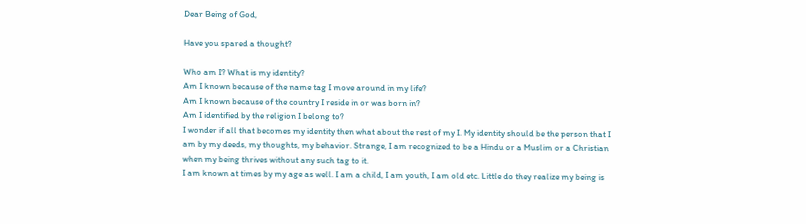Dear Being of God,

Have you spared a thought?

Who am I? What is my identity?
Am I known because of the name tag I move around in my life?
Am I known because of the country I reside in or was born in?
Am I identified by the religion I belong to?
I wonder if all that becomes my identity then what about the rest of my I. My identity should be the person that I am by my deeds, my thoughts, my behavior. Strange, I am recognized to be a Hindu or a Muslim or a Christian when my being thrives without any such tag to it.
I am known at times by my age as well. I am a child, I am youth, I am old etc. Little do they realize my being is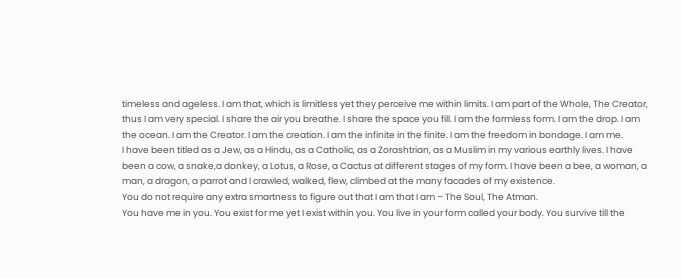timeless and ageless. I am that, which is limitless yet they perceive me within limits. I am part of the Whole, The Creator, thus I am very special. I share the air you breathe. I share the space you fill. I am the formless form. I am the drop. I am the ocean. I am the Creator. I am the creation. I am the infinite in the finite. I am the freedom in bondage. I am me.
I have been titled as a Jew, as a Hindu, as a Catholic, as a Zorashtrian, as a Muslim in my various earthly lives. I have been a cow, a snake,a donkey, a Lotus, a Rose, a Cactus at different stages of my form. I have been a bee, a woman, a man, a dragon, a parrot and I crawled, walked, flew, climbed at the many facades of my existence.
You do not require any extra smartness to figure out that I am that I am – The Soul, The Atman.
You have me in you. You exist for me yet I exist within you. You live in your form called your body. You survive till the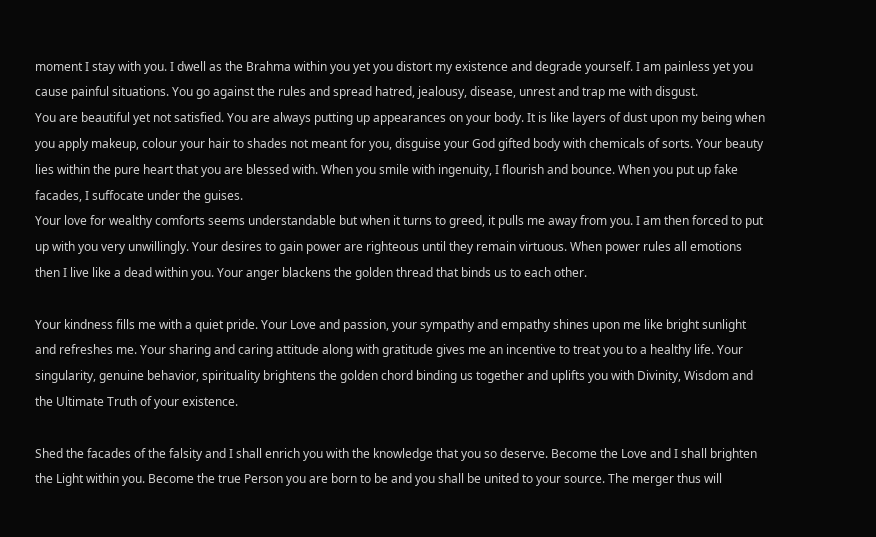moment I stay with you. I dwell as the Brahma within you yet you distort my existence and degrade yourself. I am painless yet you cause painful situations. You go against the rules and spread hatred, jealousy, disease, unrest and trap me with disgust.
You are beautiful yet not satisfied. You are always putting up appearances on your body. It is like layers of dust upon my being when you apply makeup, colour your hair to shades not meant for you, disguise your God gifted body with chemicals of sorts. Your beauty lies within the pure heart that you are blessed with. When you smile with ingenuity, I flourish and bounce. When you put up fake facades, I suffocate under the guises.
Your love for wealthy comforts seems understandable but when it turns to greed, it pulls me away from you. I am then forced to put up with you very unwillingly. Your desires to gain power are righteous until they remain virtuous. When power rules all emotions then I live like a dead within you. Your anger blackens the golden thread that binds us to each other.

Your kindness fills me with a quiet pride. Your Love and passion, your sympathy and empathy shines upon me like bright sunlight and refreshes me. Your sharing and caring attitude along with gratitude gives me an incentive to treat you to a healthy life. Your singularity, genuine behavior, spirituality brightens the golden chord binding us together and uplifts you with Divinity, Wisdom and the Ultimate Truth of your existence.

Shed the facades of the falsity and I shall enrich you with the knowledge that you so deserve. Become the Love and I shall brighten the Light within you. Become the true Person you are born to be and you shall be united to your source. The merger thus will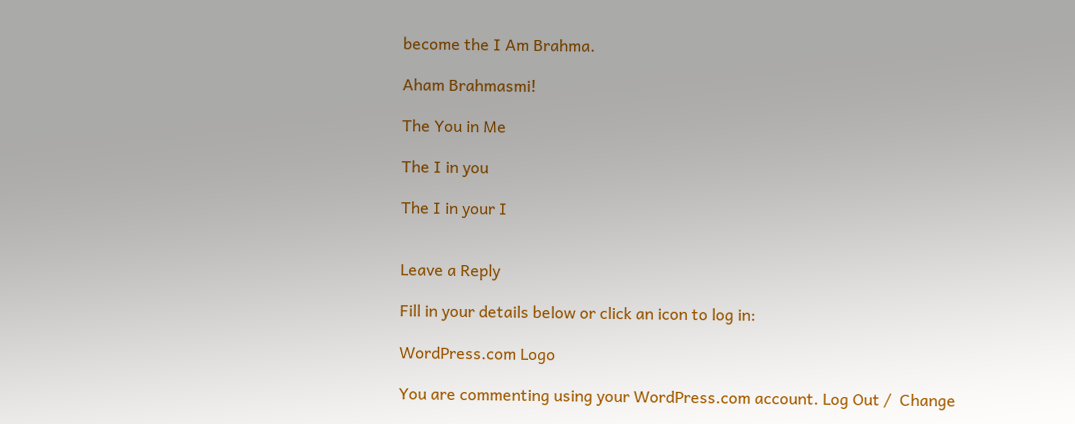become the I Am Brahma.

Aham Brahmasmi!

The You in Me

The I in you

The I in your I


Leave a Reply

Fill in your details below or click an icon to log in:

WordPress.com Logo

You are commenting using your WordPress.com account. Log Out /  Change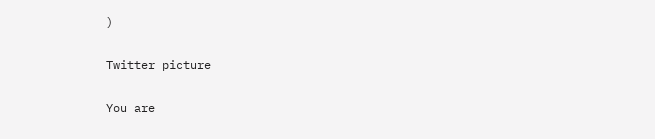)

Twitter picture

You are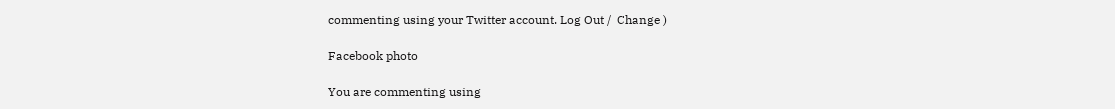commenting using your Twitter account. Log Out /  Change )

Facebook photo

You are commenting using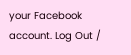your Facebook account. Log Out /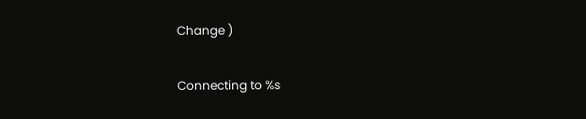Change )

Connecting to %s